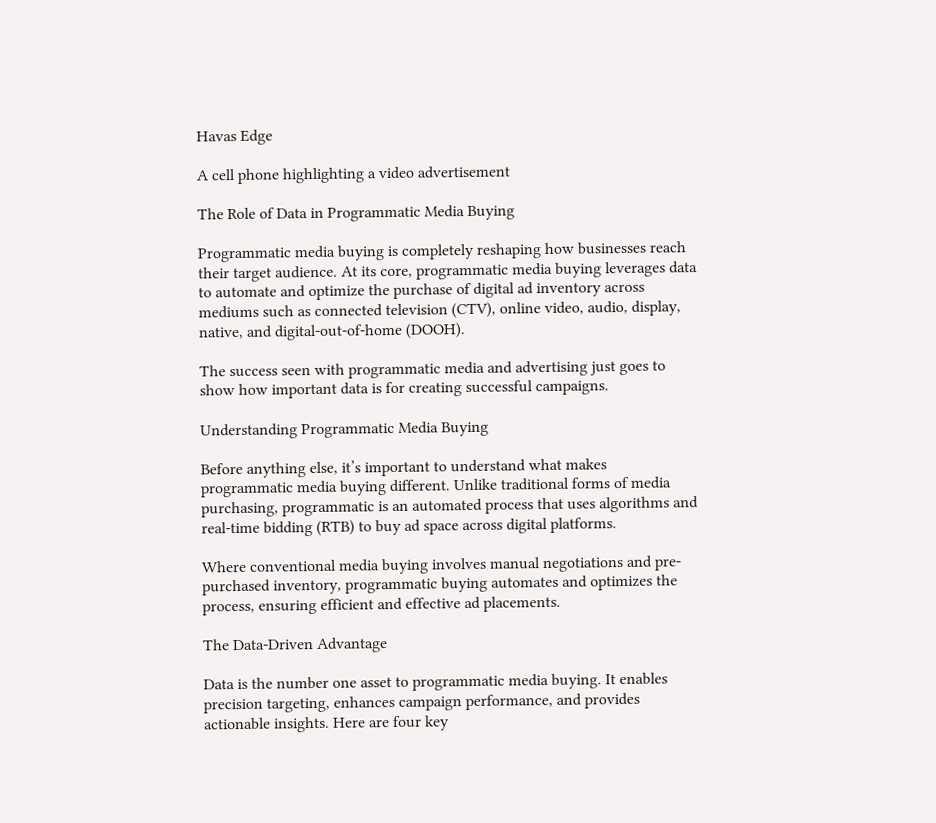Havas Edge

A cell phone highlighting a video advertisement

The Role of Data in Programmatic Media Buying

Programmatic media buying is completely reshaping how businesses reach their target audience. At its core, programmatic media buying leverages data to automate and optimize the purchase of digital ad inventory across mediums such as connected television (CTV), online video, audio, display, native, and digital-out-of-home (DOOH).

The success seen with programmatic media and advertising just goes to show how important data is for creating successful campaigns.

Understanding Programmatic Media Buying

Before anything else, it’s important to understand what makes programmatic media buying different. Unlike traditional forms of media purchasing, programmatic is an automated process that uses algorithms and real-time bidding (RTB) to buy ad space across digital platforms.

Where conventional media buying involves manual negotiations and pre-purchased inventory, programmatic buying automates and optimizes the process, ensuring efficient and effective ad placements.

The Data-Driven Advantage

Data is the number one asset to programmatic media buying. It enables precision targeting, enhances campaign performance, and provides actionable insights. Here are four key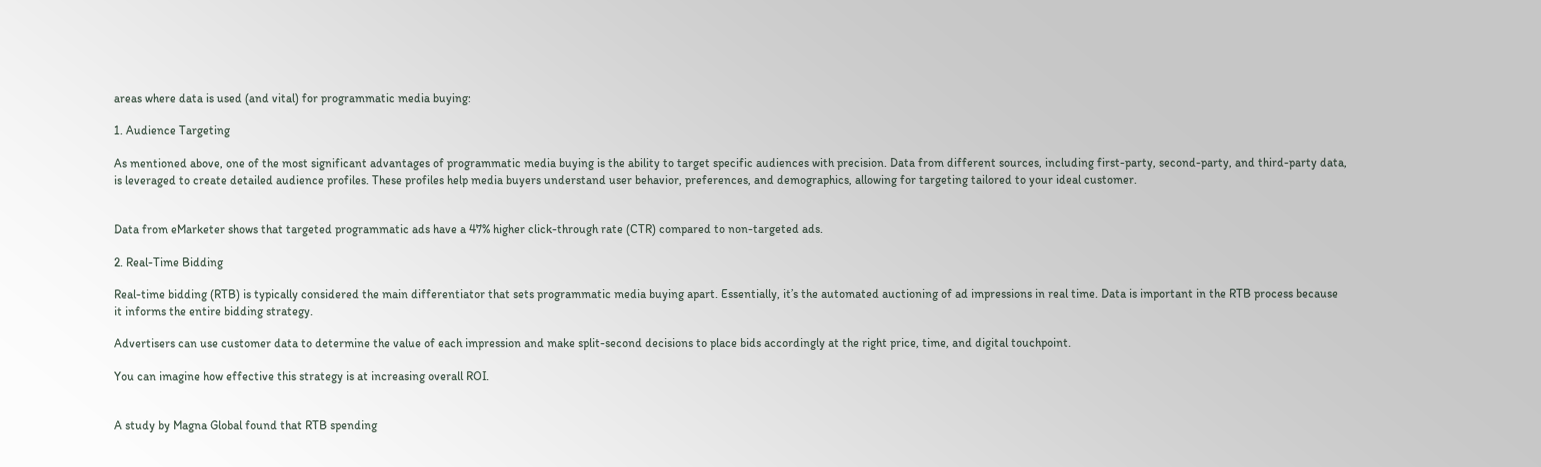areas where data is used (and vital) for programmatic media buying:

1. Audience Targeting

As mentioned above, one of the most significant advantages of programmatic media buying is the ability to target specific audiences with precision. Data from different sources, including first-party, second-party, and third-party data, is leveraged to create detailed audience profiles. These profiles help media buyers understand user behavior, preferences, and demographics, allowing for targeting tailored to your ideal customer.


Data from eMarketer shows that targeted programmatic ads have a 47% higher click-through rate (CTR) compared to non-targeted ads.

2. Real-Time Bidding

Real-time bidding (RTB) is typically considered the main differentiator that sets programmatic media buying apart. Essentially, it’s the automated auctioning of ad impressions in real time. Data is important in the RTB process because it informs the entire bidding strategy.

Advertisers can use customer data to determine the value of each impression and make split-second decisions to place bids accordingly at the right price, time, and digital touchpoint.

You can imagine how effective this strategy is at increasing overall ROI.


A study by Magna Global found that RTB spending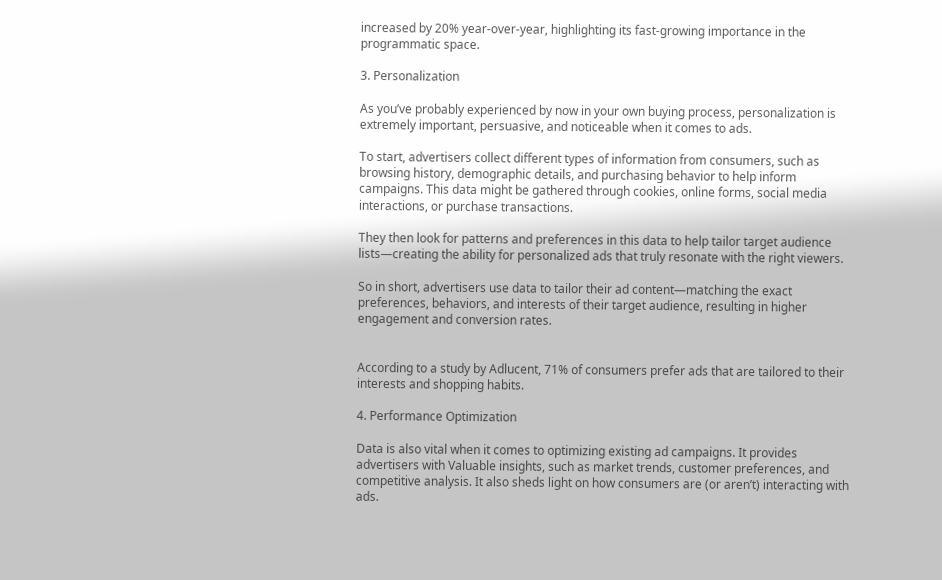increased by 20% year-over-year, highlighting its fast-growing importance in the programmatic space.

3. Personalization

As you’ve probably experienced by now in your own buying process, personalization is extremely important, persuasive, and noticeable when it comes to ads.

To start, advertisers collect different types of information from consumers, such as browsing history, demographic details, and purchasing behavior to help inform campaigns. This data might be gathered through cookies, online forms, social media interactions, or purchase transactions.

They then look for patterns and preferences in this data to help tailor target audience lists—creating the ability for personalized ads that truly resonate with the right viewers.

So in short, advertisers use data to tailor their ad content—matching the exact preferences, behaviors, and interests of their target audience, resulting in higher engagement and conversion rates.


According to a study by Adlucent, 71% of consumers prefer ads that are tailored to their interests and shopping habits.

4. Performance Optimization

Data is also vital when it comes to optimizing existing ad campaigns. It provides advertisers with Valuable insights, such as market trends, customer preferences, and competitive analysis. It also sheds light on how consumers are (or aren’t) interacting with ads.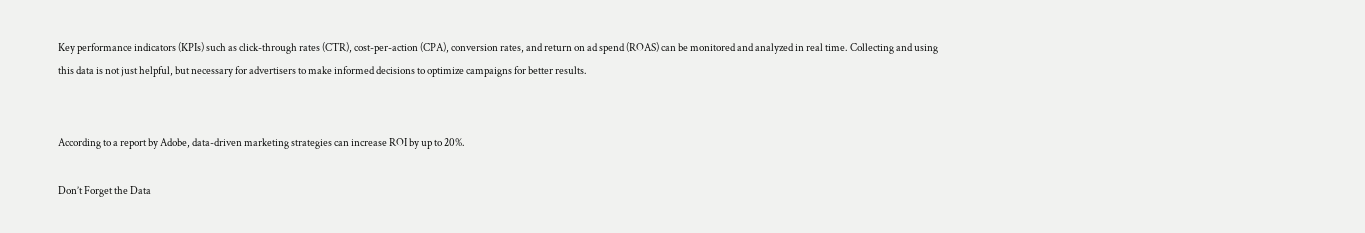Key performance indicators (KPIs) such as click-through rates (CTR), cost-per-action (CPA), conversion rates, and return on ad spend (ROAS) can be monitored and analyzed in real time. Collecting and using this data is not just helpful, but necessary for advertisers to make informed decisions to optimize campaigns for better results.


According to a report by Adobe, data-driven marketing strategies can increase ROI by up to 20%.

Don’t Forget the Data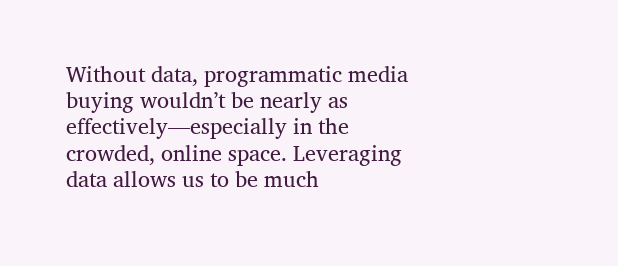Without data, programmatic media buying wouldn’t be nearly as effectively—especially in the crowded, online space. Leveraging data allows us to be much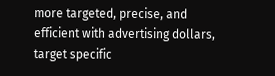more targeted, precise, and efficient with advertising dollars, target specific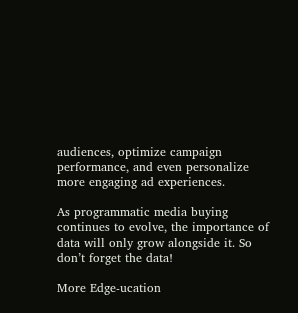audiences, optimize campaign performance, and even personalize more engaging ad experiences.

As programmatic media buying continues to evolve, the importance of data will only grow alongside it. So don’t forget the data!

More Edge-ucation